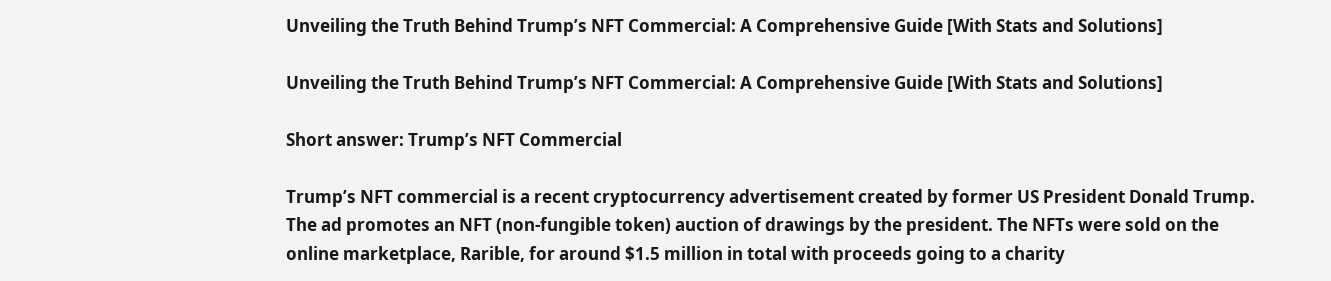Unveiling the Truth Behind Trump’s NFT Commercial: A Comprehensive Guide [With Stats and Solutions]

Unveiling the Truth Behind Trump’s NFT Commercial: A Comprehensive Guide [With Stats and Solutions]

Short answer: Trump’s NFT Commercial

Trump’s NFT commercial is a recent cryptocurrency advertisement created by former US President Donald Trump. The ad promotes an NFT (non-fungible token) auction of drawings by the president. The NFTs were sold on the online marketplace, Rarible, for around $1.5 million in total with proceeds going to a charity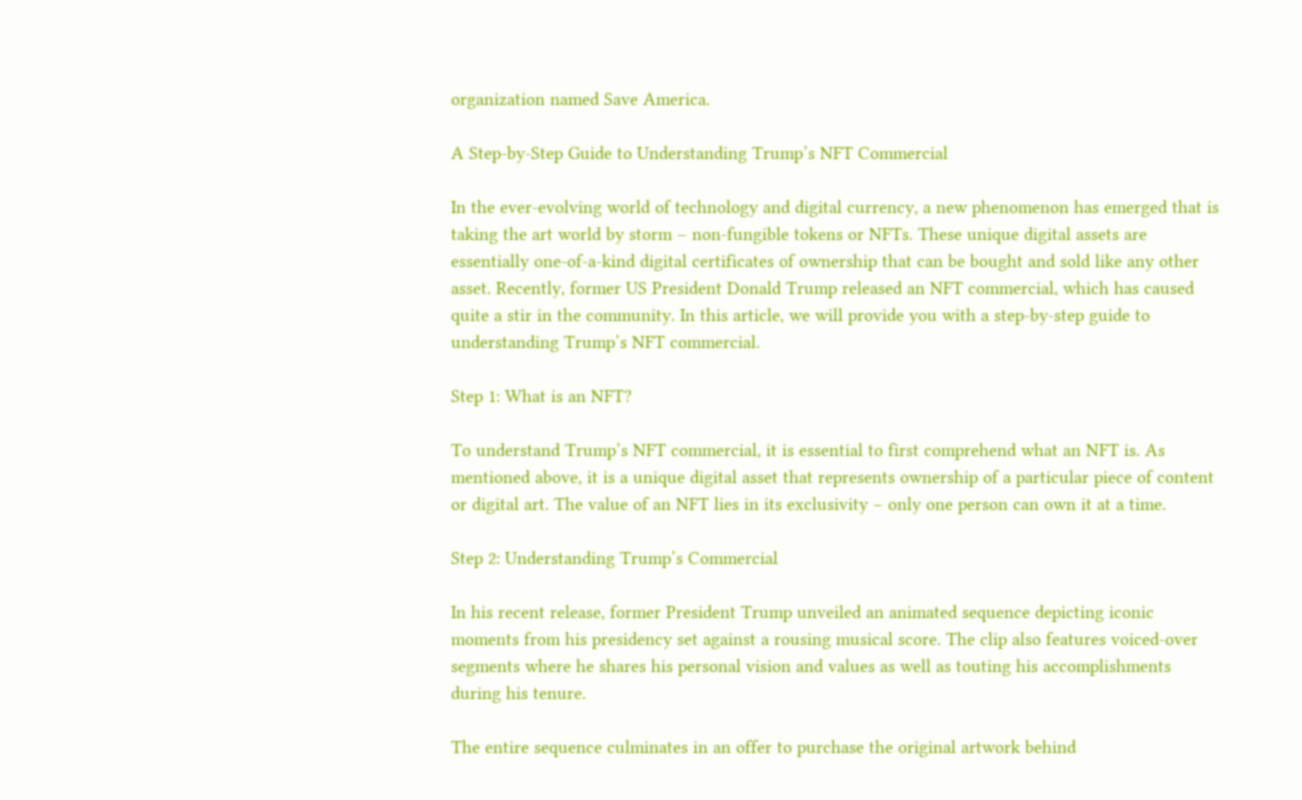organization named Save America.

A Step-by-Step Guide to Understanding Trump’s NFT Commercial

In the ever-evolving world of technology and digital currency, a new phenomenon has emerged that is taking the art world by storm – non-fungible tokens or NFTs. These unique digital assets are essentially one-of-a-kind digital certificates of ownership that can be bought and sold like any other asset. Recently, former US President Donald Trump released an NFT commercial, which has caused quite a stir in the community. In this article, we will provide you with a step-by-step guide to understanding Trump’s NFT commercial.

Step 1: What is an NFT?

To understand Trump’s NFT commercial, it is essential to first comprehend what an NFT is. As mentioned above, it is a unique digital asset that represents ownership of a particular piece of content or digital art. The value of an NFT lies in its exclusivity – only one person can own it at a time.

Step 2: Understanding Trump’s Commercial

In his recent release, former President Trump unveiled an animated sequence depicting iconic moments from his presidency set against a rousing musical score. The clip also features voiced-over segments where he shares his personal vision and values as well as touting his accomplishments during his tenure.

The entire sequence culminates in an offer to purchase the original artwork behind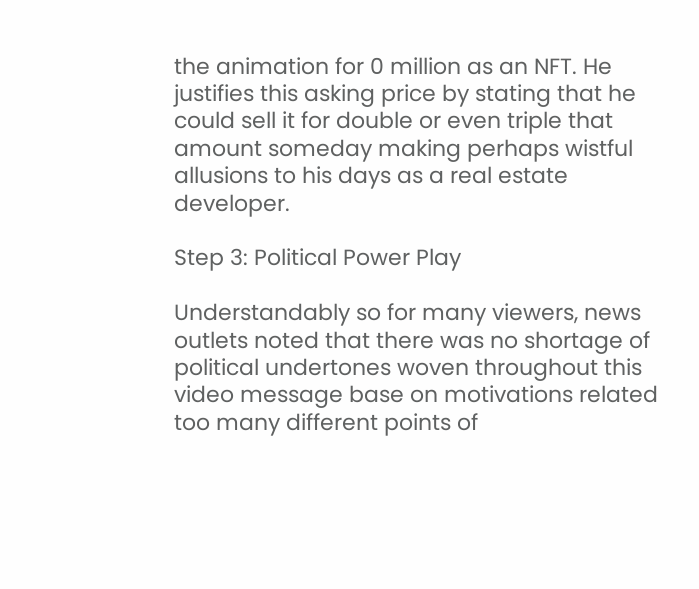the animation for 0 million as an NFT. He justifies this asking price by stating that he could sell it for double or even triple that amount someday making perhaps wistful allusions to his days as a real estate developer.

Step 3: Political Power Play

Understandably so for many viewers, news outlets noted that there was no shortage of political undertones woven throughout this video message base on motivations related too many different points of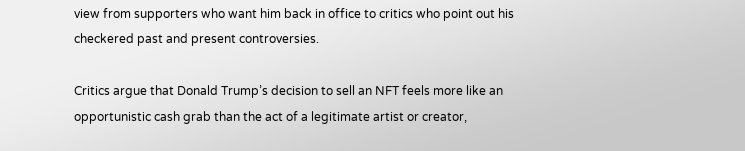view from supporters who want him back in office to critics who point out his checkered past and present controversies.

Critics argue that Donald Trump’s decision to sell an NFT feels more like an opportunistic cash grab than the act of a legitimate artist or creator,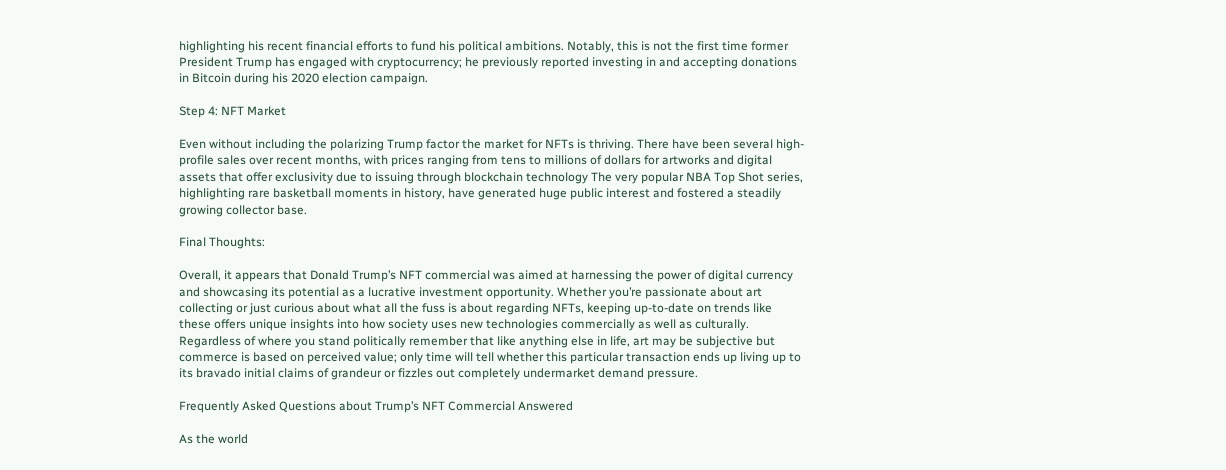highlighting his recent financial efforts to fund his political ambitions. Notably, this is not the first time former President Trump has engaged with cryptocurrency; he previously reported investing in and accepting donations in Bitcoin during his 2020 election campaign.

Step 4: NFT Market

Even without including the polarizing Trump factor the market for NFTs is thriving. There have been several high-profile sales over recent months, with prices ranging from tens to millions of dollars for artworks and digital assets that offer exclusivity due to issuing through blockchain technology The very popular NBA Top Shot series, highlighting rare basketball moments in history, have generated huge public interest and fostered a steadily growing collector base.

Final Thoughts:

Overall, it appears that Donald Trump’s NFT commercial was aimed at harnessing the power of digital currency and showcasing its potential as a lucrative investment opportunity. Whether you’re passionate about art collecting or just curious about what all the fuss is about regarding NFTs, keeping up-to-date on trends like these offers unique insights into how society uses new technologies commercially as well as culturally. Regardless of where you stand politically remember that like anything else in life, art may be subjective but commerce is based on perceived value; only time will tell whether this particular transaction ends up living up to its bravado initial claims of grandeur or fizzles out completely undermarket demand pressure.

Frequently Asked Questions about Trump’s NFT Commercial Answered

As the world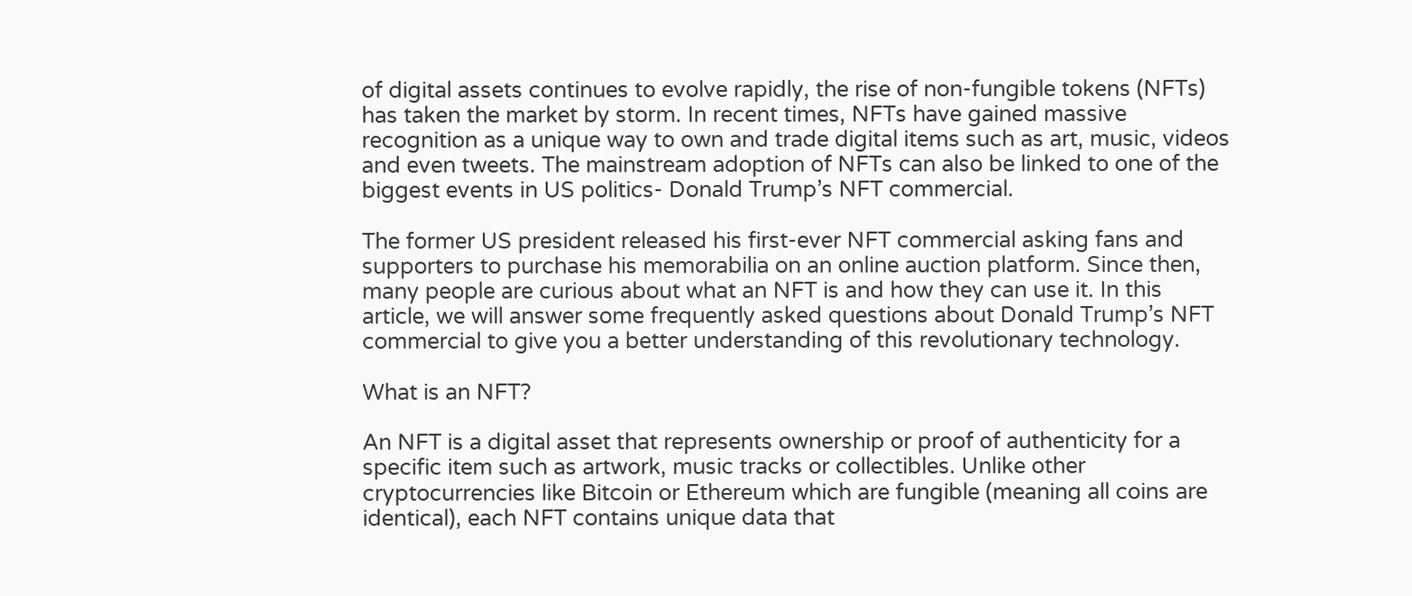of digital assets continues to evolve rapidly, the rise of non-fungible tokens (NFTs) has taken the market by storm. In recent times, NFTs have gained massive recognition as a unique way to own and trade digital items such as art, music, videos and even tweets. The mainstream adoption of NFTs can also be linked to one of the biggest events in US politics- Donald Trump’s NFT commercial.

The former US president released his first-ever NFT commercial asking fans and supporters to purchase his memorabilia on an online auction platform. Since then, many people are curious about what an NFT is and how they can use it. In this article, we will answer some frequently asked questions about Donald Trump’s NFT commercial to give you a better understanding of this revolutionary technology.

What is an NFT?

An NFT is a digital asset that represents ownership or proof of authenticity for a specific item such as artwork, music tracks or collectibles. Unlike other cryptocurrencies like Bitcoin or Ethereum which are fungible (meaning all coins are identical), each NFT contains unique data that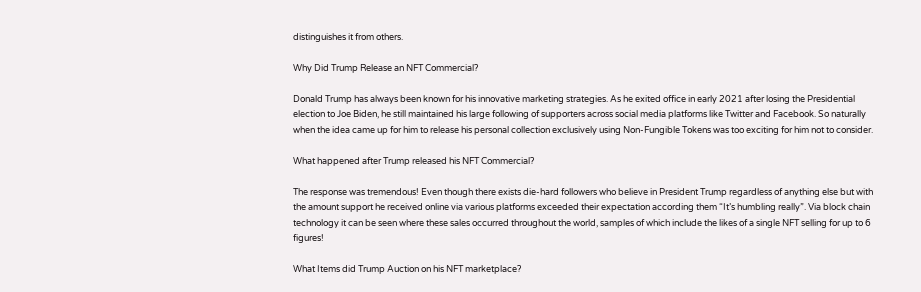distinguishes it from others.

Why Did Trump Release an NFT Commercial?

Donald Trump has always been known for his innovative marketing strategies. As he exited office in early 2021 after losing the Presidential election to Joe Biden, he still maintained his large following of supporters across social media platforms like Twitter and Facebook. So naturally when the idea came up for him to release his personal collection exclusively using Non-Fungible Tokens was too exciting for him not to consider.

What happened after Trump released his NFT Commercial?

The response was tremendous! Even though there exists die-hard followers who believe in President Trump regardless of anything else but with the amount support he received online via various platforms exceeded their expectation according them “It’s humbling really”. Via block chain technology it can be seen where these sales occurred throughout the world, samples of which include the likes of a single NFT selling for up to 6 figures!

What Items did Trump Auction on his NFT marketplace?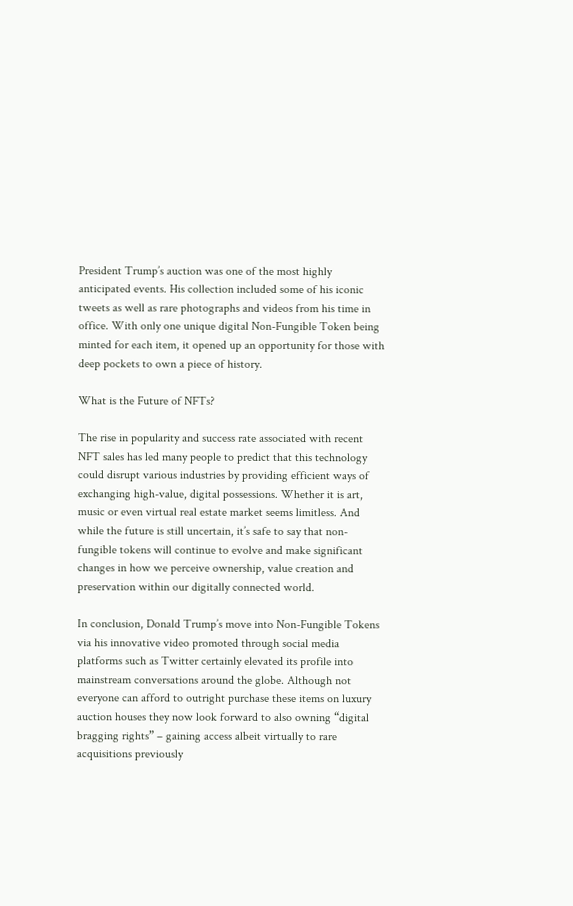President Trump’s auction was one of the most highly anticipated events. His collection included some of his iconic tweets as well as rare photographs and videos from his time in office. With only one unique digital Non-Fungible Token being minted for each item, it opened up an opportunity for those with deep pockets to own a piece of history.

What is the Future of NFTs?

The rise in popularity and success rate associated with recent NFT sales has led many people to predict that this technology could disrupt various industries by providing efficient ways of exchanging high-value, digital possessions. Whether it is art, music or even virtual real estate market seems limitless. And while the future is still uncertain, it’s safe to say that non-fungible tokens will continue to evolve and make significant changes in how we perceive ownership, value creation and preservation within our digitally connected world.

In conclusion, Donald Trump’s move into Non-Fungible Tokens via his innovative video promoted through social media platforms such as Twitter certainly elevated its profile into mainstream conversations around the globe. Although not everyone can afford to outright purchase these items on luxury auction houses they now look forward to also owning “digital bragging rights” – gaining access albeit virtually to rare acquisitions previously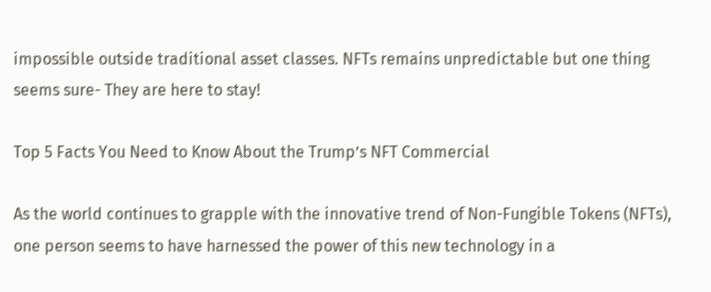impossible outside traditional asset classes. NFTs remains unpredictable but one thing seems sure- They are here to stay!

Top 5 Facts You Need to Know About the Trump’s NFT Commercial

As the world continues to grapple with the innovative trend of Non-Fungible Tokens (NFTs), one person seems to have harnessed the power of this new technology in a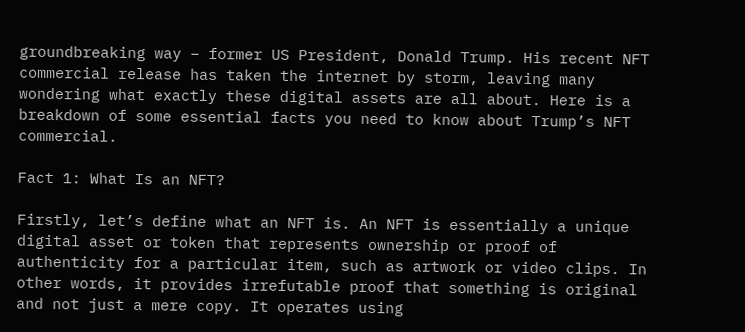groundbreaking way – former US President, Donald Trump. His recent NFT commercial release has taken the internet by storm, leaving many wondering what exactly these digital assets are all about. Here is a breakdown of some essential facts you need to know about Trump’s NFT commercial.

Fact 1: What Is an NFT?

Firstly, let’s define what an NFT is. An NFT is essentially a unique digital asset or token that represents ownership or proof of authenticity for a particular item, such as artwork or video clips. In other words, it provides irrefutable proof that something is original and not just a mere copy. It operates using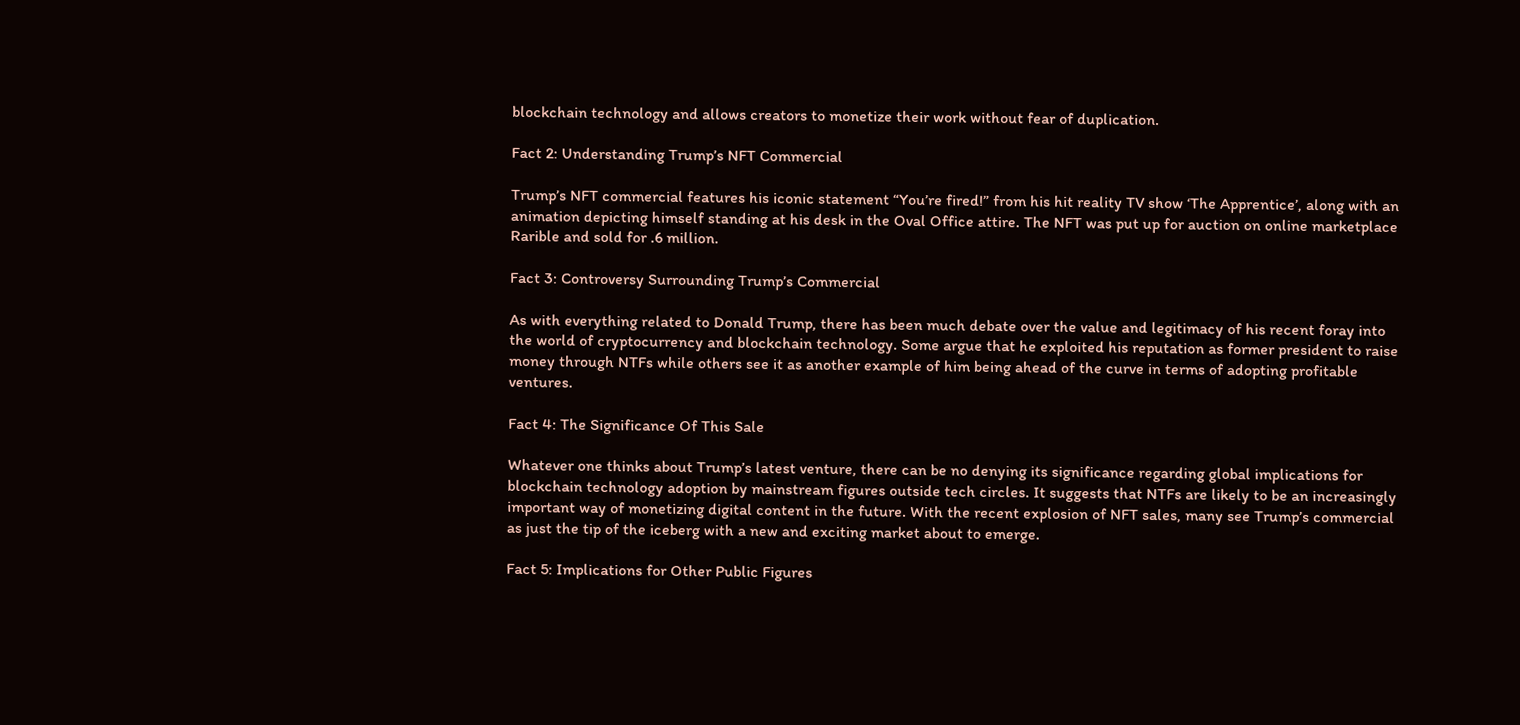blockchain technology and allows creators to monetize their work without fear of duplication.

Fact 2: Understanding Trump’s NFT Commercial

Trump’s NFT commercial features his iconic statement “You’re fired!” from his hit reality TV show ‘The Apprentice’, along with an animation depicting himself standing at his desk in the Oval Office attire. The NFT was put up for auction on online marketplace Rarible and sold for .6 million.

Fact 3: Controversy Surrounding Trump’s Commercial

As with everything related to Donald Trump, there has been much debate over the value and legitimacy of his recent foray into the world of cryptocurrency and blockchain technology. Some argue that he exploited his reputation as former president to raise money through NTFs while others see it as another example of him being ahead of the curve in terms of adopting profitable ventures.

Fact 4: The Significance Of This Sale

Whatever one thinks about Trump’s latest venture, there can be no denying its significance regarding global implications for blockchain technology adoption by mainstream figures outside tech circles. It suggests that NTFs are likely to be an increasingly important way of monetizing digital content in the future. With the recent explosion of NFT sales, many see Trump’s commercial as just the tip of the iceberg with a new and exciting market about to emerge.

Fact 5: Implications for Other Public Figures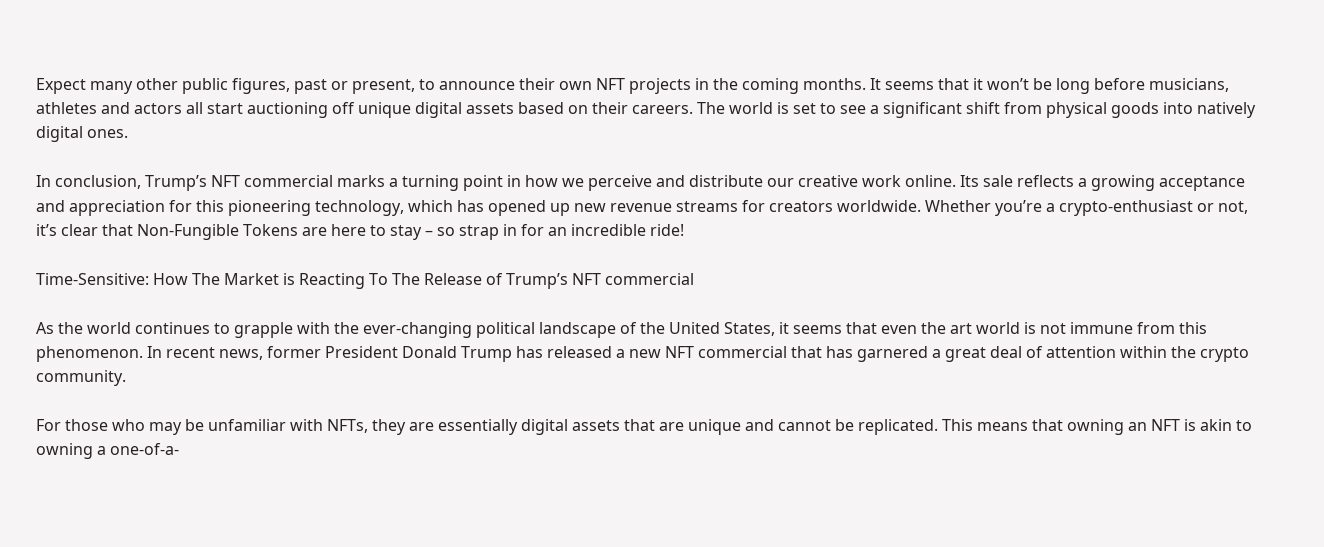Expect many other public figures, past or present, to announce their own NFT projects in the coming months. It seems that it won’t be long before musicians, athletes and actors all start auctioning off unique digital assets based on their careers. The world is set to see a significant shift from physical goods into natively digital ones.

In conclusion, Trump’s NFT commercial marks a turning point in how we perceive and distribute our creative work online. Its sale reflects a growing acceptance and appreciation for this pioneering technology, which has opened up new revenue streams for creators worldwide. Whether you’re a crypto-enthusiast or not, it’s clear that Non-Fungible Tokens are here to stay – so strap in for an incredible ride!

Time-Sensitive: How The Market is Reacting To The Release of Trump’s NFT commercial

As the world continues to grapple with the ever-changing political landscape of the United States, it seems that even the art world is not immune from this phenomenon. In recent news, former President Donald Trump has released a new NFT commercial that has garnered a great deal of attention within the crypto community.

For those who may be unfamiliar with NFTs, they are essentially digital assets that are unique and cannot be replicated. This means that owning an NFT is akin to owning a one-of-a-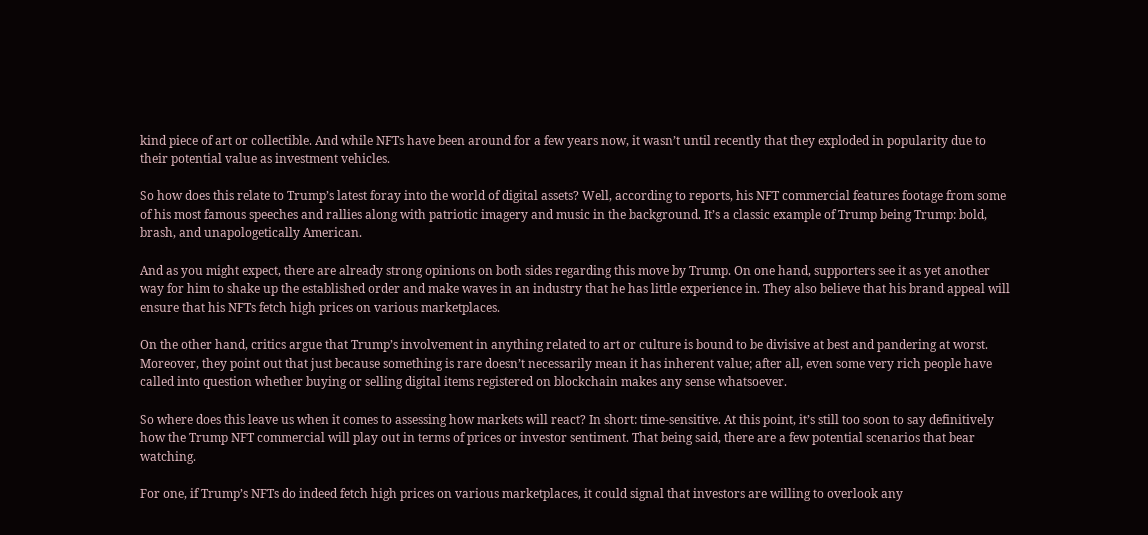kind piece of art or collectible. And while NFTs have been around for a few years now, it wasn’t until recently that they exploded in popularity due to their potential value as investment vehicles.

So how does this relate to Trump’s latest foray into the world of digital assets? Well, according to reports, his NFT commercial features footage from some of his most famous speeches and rallies along with patriotic imagery and music in the background. It’s a classic example of Trump being Trump: bold, brash, and unapologetically American.

And as you might expect, there are already strong opinions on both sides regarding this move by Trump. On one hand, supporters see it as yet another way for him to shake up the established order and make waves in an industry that he has little experience in. They also believe that his brand appeal will ensure that his NFTs fetch high prices on various marketplaces.

On the other hand, critics argue that Trump’s involvement in anything related to art or culture is bound to be divisive at best and pandering at worst. Moreover, they point out that just because something is rare doesn’t necessarily mean it has inherent value; after all, even some very rich people have called into question whether buying or selling digital items registered on blockchain makes any sense whatsoever.

So where does this leave us when it comes to assessing how markets will react? In short: time-sensitive. At this point, it’s still too soon to say definitively how the Trump NFT commercial will play out in terms of prices or investor sentiment. That being said, there are a few potential scenarios that bear watching.

For one, if Trump’s NFTs do indeed fetch high prices on various marketplaces, it could signal that investors are willing to overlook any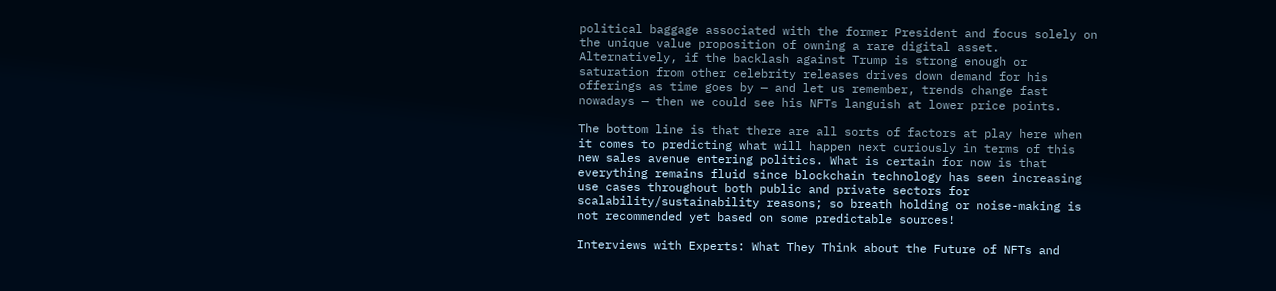political baggage associated with the former President and focus solely on the unique value proposition of owning a rare digital asset. Alternatively, if the backlash against Trump is strong enough or saturation from other celebrity releases drives down demand for his offerings as time goes by — and let us remember, trends change fast nowadays — then we could see his NFTs languish at lower price points.

The bottom line is that there are all sorts of factors at play here when it comes to predicting what will happen next curiously in terms of this new sales avenue entering politics. What is certain for now is that everything remains fluid since blockchain technology has seen increasing use cases throughout both public and private sectors for scalability/sustainability reasons; so breath holding or noise-making is not recommended yet based on some predictable sources!

Interviews with Experts: What They Think about the Future of NFTs and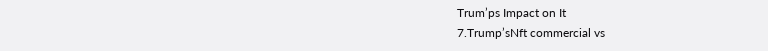Trum’ps Impact on It
7.Trump’sNft commercial vs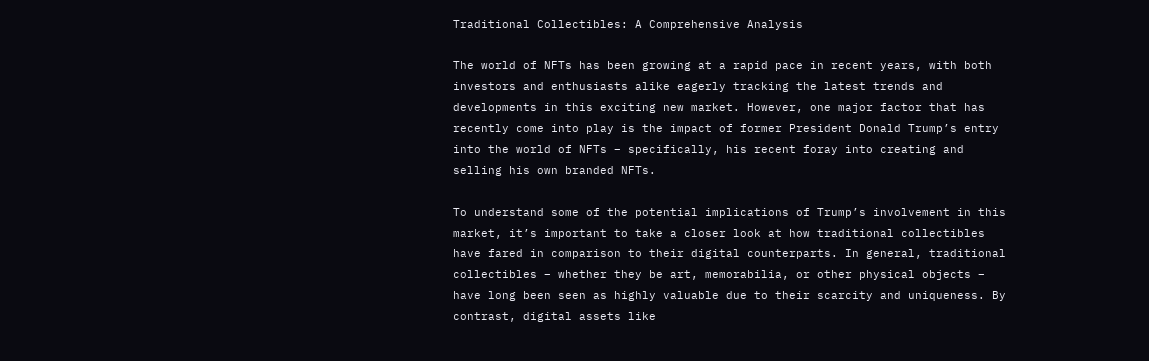Traditional Collectibles: A Comprehensive Analysis

The world of NFTs has been growing at a rapid pace in recent years, with both investors and enthusiasts alike eagerly tracking the latest trends and developments in this exciting new market. However, one major factor that has recently come into play is the impact of former President Donald Trump’s entry into the world of NFTs – specifically, his recent foray into creating and selling his own branded NFTs.

To understand some of the potential implications of Trump’s involvement in this market, it’s important to take a closer look at how traditional collectibles have fared in comparison to their digital counterparts. In general, traditional collectibles – whether they be art, memorabilia, or other physical objects – have long been seen as highly valuable due to their scarcity and uniqueness. By contrast, digital assets like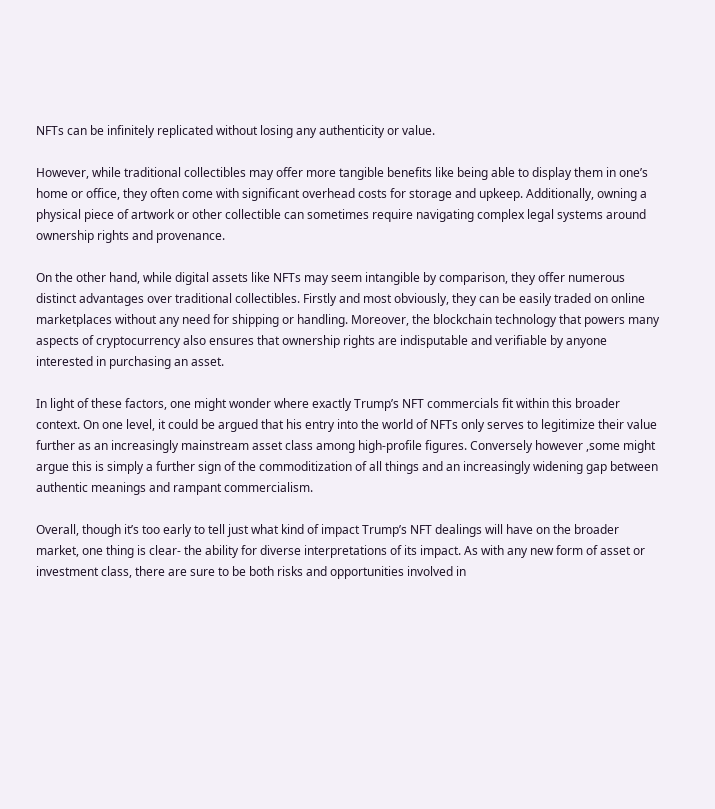NFTs can be infinitely replicated without losing any authenticity or value.

However, while traditional collectibles may offer more tangible benefits like being able to display them in one’s home or office, they often come with significant overhead costs for storage and upkeep. Additionally, owning a physical piece of artwork or other collectible can sometimes require navigating complex legal systems around ownership rights and provenance.

On the other hand, while digital assets like NFTs may seem intangible by comparison, they offer numerous distinct advantages over traditional collectibles. Firstly and most obviously, they can be easily traded on online marketplaces without any need for shipping or handling. Moreover, the blockchain technology that powers many aspects of cryptocurrency also ensures that ownership rights are indisputable and verifiable by anyone interested in purchasing an asset.

In light of these factors, one might wonder where exactly Trump’s NFT commercials fit within this broader context. On one level, it could be argued that his entry into the world of NFTs only serves to legitimize their value further as an increasingly mainstream asset class among high-profile figures. Conversely however ,some might argue this is simply a further sign of the commoditization of all things and an increasingly widening gap between authentic meanings and rampant commercialism.

Overall, though it’s too early to tell just what kind of impact Trump’s NFT dealings will have on the broader market, one thing is clear- the ability for diverse interpretations of its impact. As with any new form of asset or investment class, there are sure to be both risks and opportunities involved in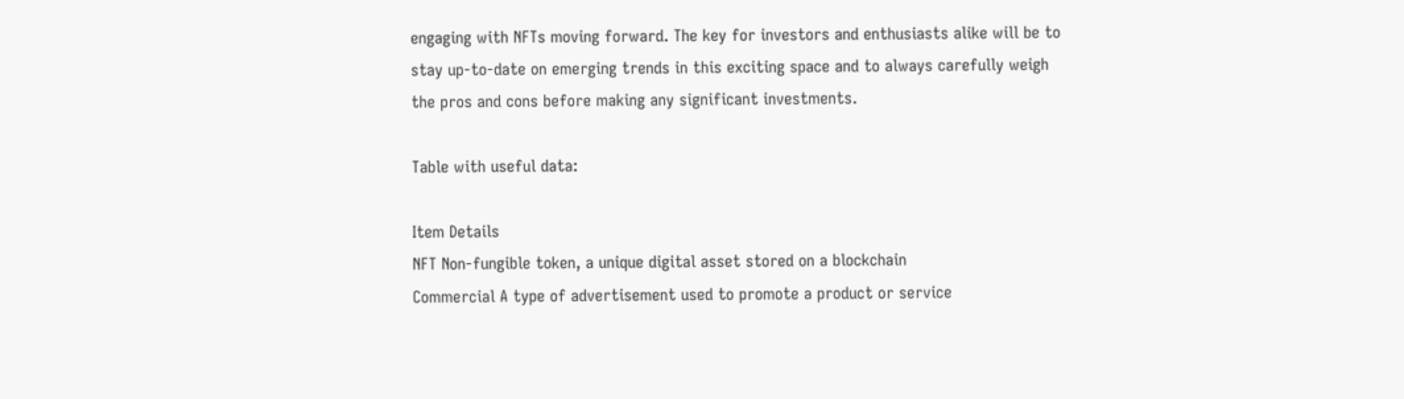engaging with NFTs moving forward. The key for investors and enthusiasts alike will be to stay up-to-date on emerging trends in this exciting space and to always carefully weigh the pros and cons before making any significant investments.

Table with useful data:

Item Details
NFT Non-fungible token, a unique digital asset stored on a blockchain
Commercial A type of advertisement used to promote a product or service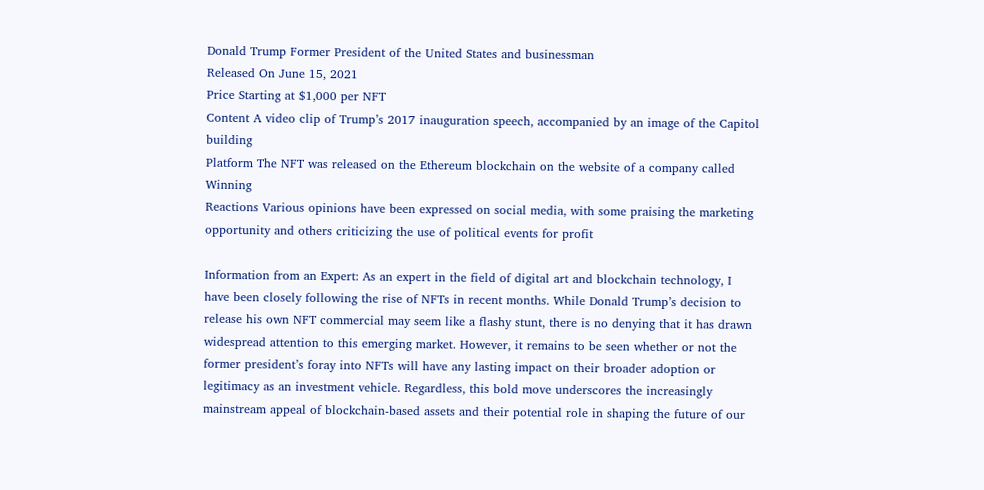Donald Trump Former President of the United States and businessman
Released On June 15, 2021
Price Starting at $1,000 per NFT
Content A video clip of Trump’s 2017 inauguration speech, accompanied by an image of the Capitol building
Platform The NFT was released on the Ethereum blockchain on the website of a company called Winning
Reactions Various opinions have been expressed on social media, with some praising the marketing opportunity and others criticizing the use of political events for profit

Information from an Expert: As an expert in the field of digital art and blockchain technology, I have been closely following the rise of NFTs in recent months. While Donald Trump’s decision to release his own NFT commercial may seem like a flashy stunt, there is no denying that it has drawn widespread attention to this emerging market. However, it remains to be seen whether or not the former president’s foray into NFTs will have any lasting impact on their broader adoption or legitimacy as an investment vehicle. Regardless, this bold move underscores the increasingly mainstream appeal of blockchain-based assets and their potential role in shaping the future of our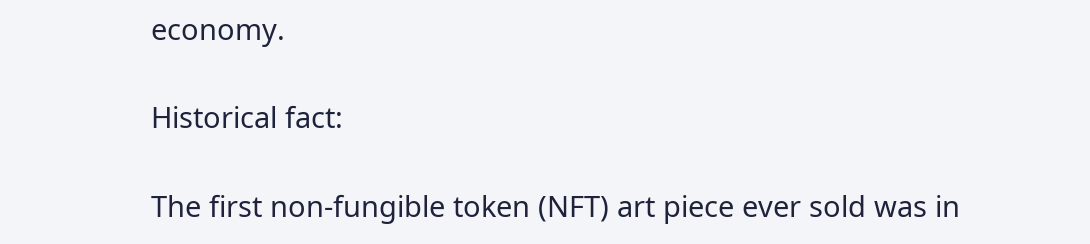economy.

Historical fact:

The first non-fungible token (NFT) art piece ever sold was in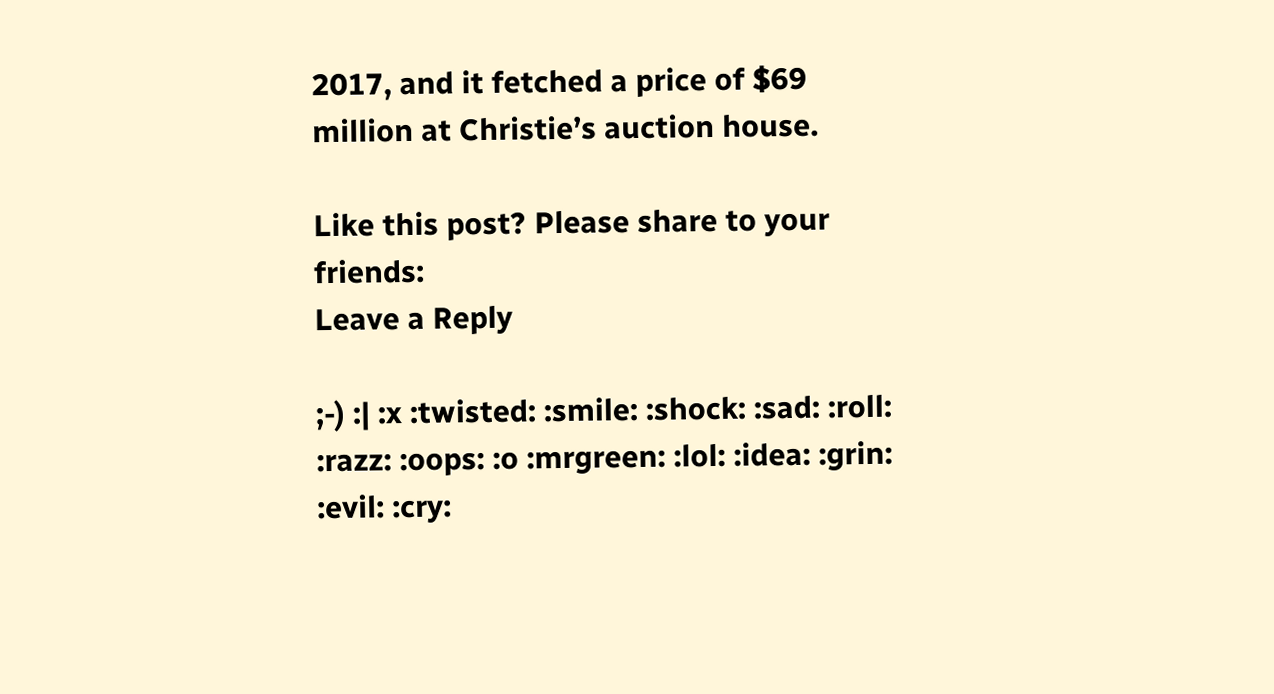2017, and it fetched a price of $69 million at Christie’s auction house.

Like this post? Please share to your friends:
Leave a Reply

;-) :| :x :twisted: :smile: :shock: :sad: :roll: :razz: :oops: :o :mrgreen: :lol: :idea: :grin: :evil: :cry: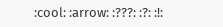:cool: :arrow: :???: :?: :!: